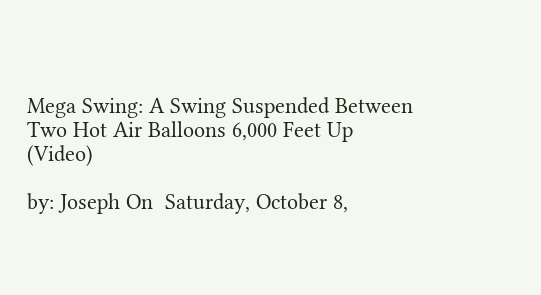Mega Swing: A Swing Suspended Between Two Hot Air Balloons 6,000 Feet Up (Video)

by: Joseph On  Saturday, October 8,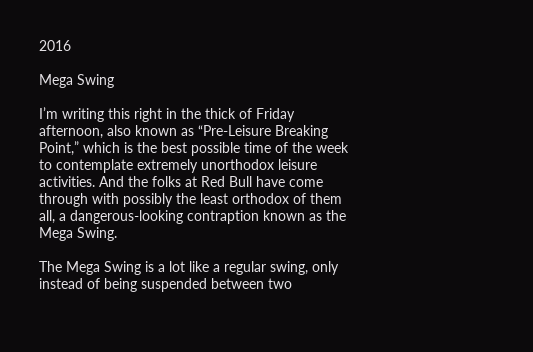2016

Mega Swing

I’m writing this right in the thick of Friday afternoon, also known as “Pre-Leisure Breaking Point,” which is the best possible time of the week to contemplate extremely unorthodox leisure activities. And the folks at Red Bull have come through with possibly the least orthodox of them all, a dangerous-looking contraption known as the Mega Swing.

The Mega Swing is a lot like a regular swing, only instead of being suspended between two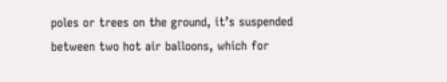poles or trees on the ground, it’s suspended between two hot air balloons, which for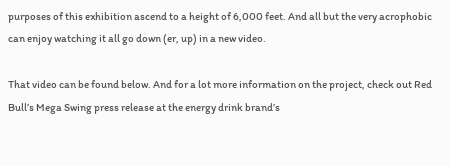purposes of this exhibition ascend to a height of 6,000 feet. And all but the very acrophobic can enjoy watching it all go down (er, up) in a new video.

That video can be found below. And for a lot more information on the project, check out Red Bull’s Mega Swing press release at the energy drink brand’s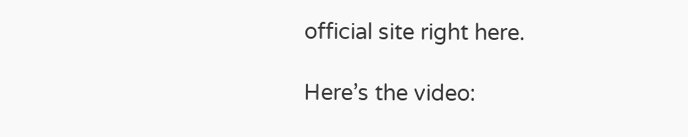official site right here.

Here’s the video: